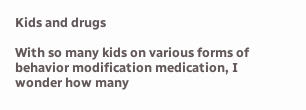Kids and drugs

With so many kids on various forms of behavior modification medication, I wonder how many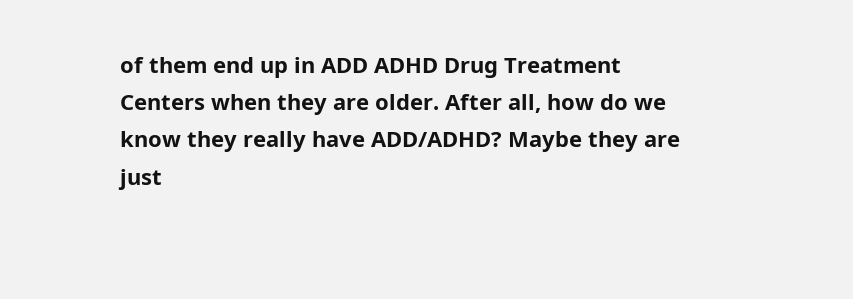of them end up in ADD ADHD Drug Treatment Centers when they are older. After all, how do we know they really have ADD/ADHD? Maybe they are just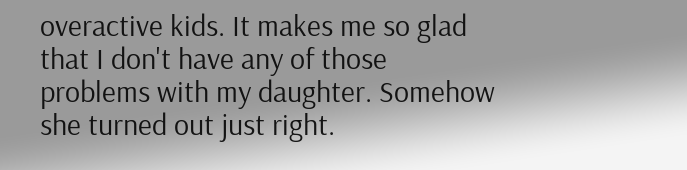overactive kids. It makes me so glad that I don't have any of those problems with my daughter. Somehow she turned out just right.